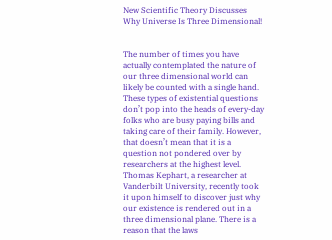New Scientific Theory Discusses Why Universe Is Three Dimensional!


The number of times you have actually contemplated the nature of our three dimensional world can likely be counted with a single hand. These types of existential questions don’t pop into the heads of every-day folks who are busy paying bills and taking care of their family. However, that doesn’t mean that it is a question not pondered over by researchers at the highest level. Thomas Kephart, a researcher at Vanderbilt University, recently took it upon himself to discover just why our existence is rendered out in a three dimensional plane. There is a reason that the laws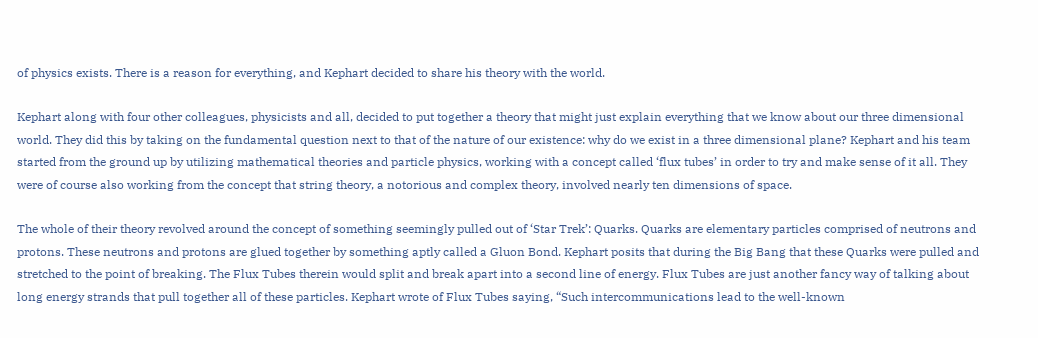of physics exists. There is a reason for everything, and Kephart decided to share his theory with the world.

Kephart along with four other colleagues, physicists and all, decided to put together a theory that might just explain everything that we know about our three dimensional world. They did this by taking on the fundamental question next to that of the nature of our existence: why do we exist in a three dimensional plane? Kephart and his team started from the ground up by utilizing mathematical theories and particle physics, working with a concept called ‘flux tubes’ in order to try and make sense of it all. They were of course also working from the concept that string theory, a notorious and complex theory, involved nearly ten dimensions of space.

The whole of their theory revolved around the concept of something seemingly pulled out of ‘Star Trek’: Quarks. Quarks are elementary particles comprised of neutrons and protons. These neutrons and protons are glued together by something aptly called a Gluon Bond. Kephart posits that during the Big Bang that these Quarks were pulled and stretched to the point of breaking. The Flux Tubes therein would split and break apart into a second line of energy. Flux Tubes are just another fancy way of talking about long energy strands that pull together all of these particles. Kephart wrote of Flux Tubes saying, “Such intercommunications lead to the well-known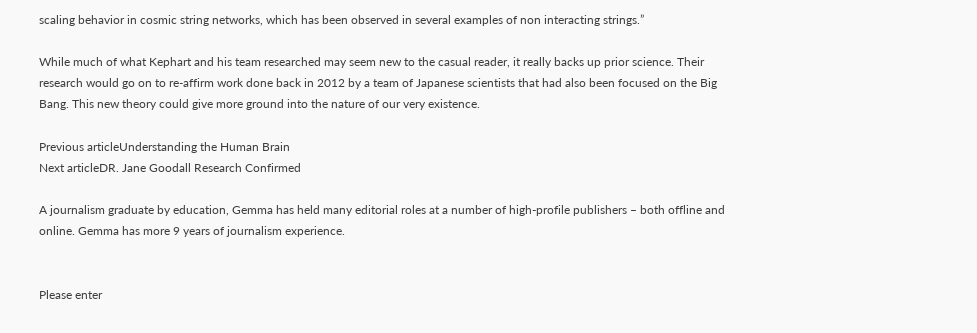scaling behavior in cosmic string networks, which has been observed in several examples of non interacting strings.”

While much of what Kephart and his team researched may seem new to the casual reader, it really backs up prior science. Their research would go on to re-affirm work done back in 2012 by a team of Japanese scientists that had also been focused on the Big Bang. This new theory could give more ground into the nature of our very existence.

Previous articleUnderstanding the Human Brain
Next articleDR. Jane Goodall Research Confirmed

A journalism graduate by education, Gemma has held many editorial roles at a number of high-profile publishers – both offline and online. Gemma has more 9 years of journalism experience.


Please enter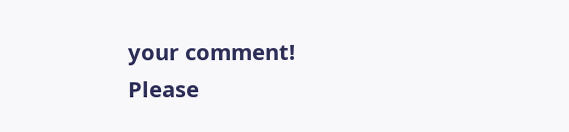your comment!
Please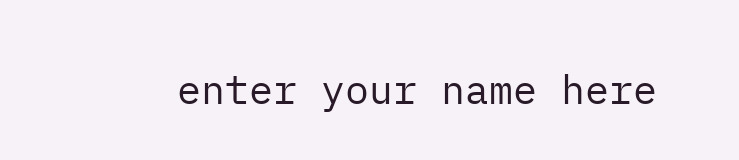enter your name here